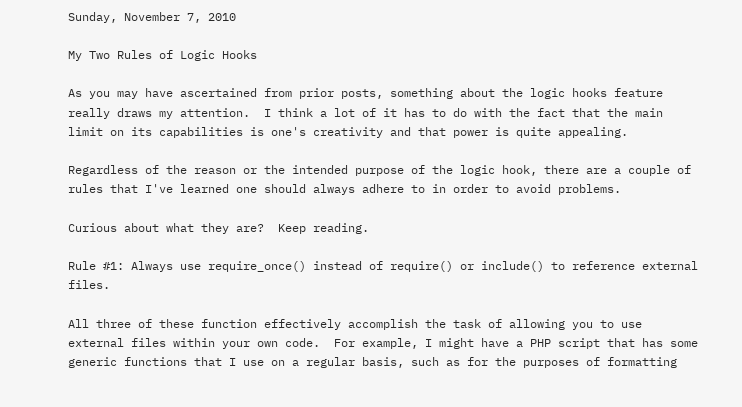Sunday, November 7, 2010

My Two Rules of Logic Hooks

As you may have ascertained from prior posts, something about the logic hooks feature really draws my attention.  I think a lot of it has to do with the fact that the main limit on its capabilities is one's creativity and that power is quite appealing.

Regardless of the reason or the intended purpose of the logic hook, there are a couple of rules that I've learned one should always adhere to in order to avoid problems.

Curious about what they are?  Keep reading.

Rule #1: Always use require_once() instead of require() or include() to reference external files.

All three of these function effectively accomplish the task of allowing you to use external files within your own code.  For example, I might have a PHP script that has some generic functions that I use on a regular basis, such as for the purposes of formatting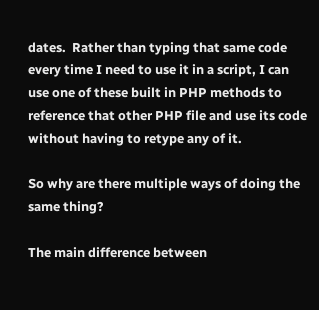dates.  Rather than typing that same code every time I need to use it in a script, I can use one of these built in PHP methods to reference that other PHP file and use its code without having to retype any of it.

So why are there multiple ways of doing the same thing?

The main difference between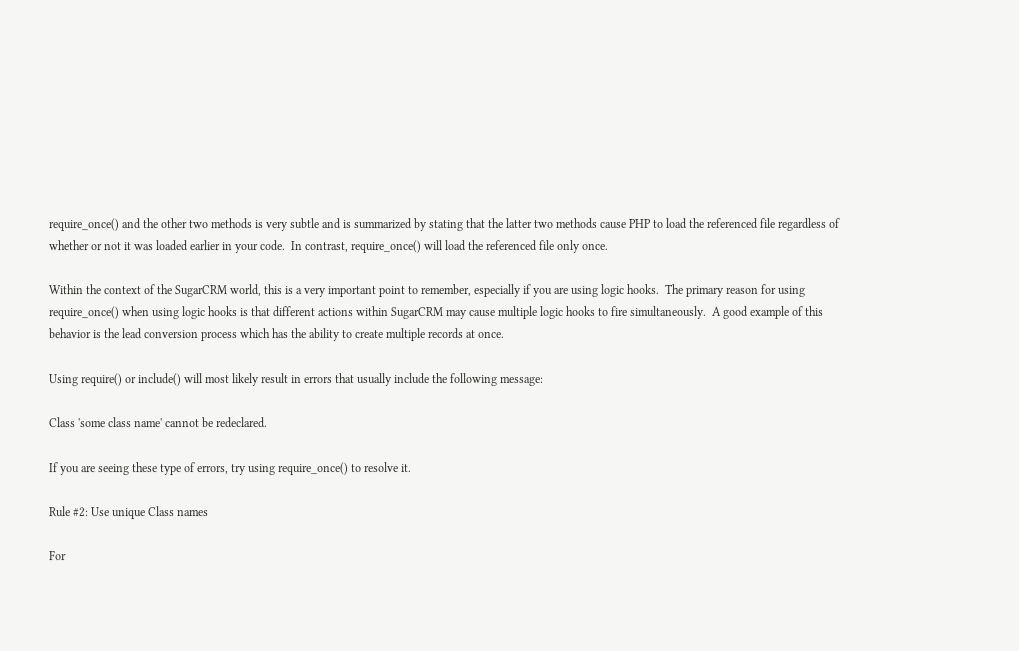require_once() and the other two methods is very subtle and is summarized by stating that the latter two methods cause PHP to load the referenced file regardless of whether or not it was loaded earlier in your code.  In contrast, require_once() will load the referenced file only once.

Within the context of the SugarCRM world, this is a very important point to remember, especially if you are using logic hooks.  The primary reason for using require_once() when using logic hooks is that different actions within SugarCRM may cause multiple logic hooks to fire simultaneously.  A good example of this behavior is the lead conversion process which has the ability to create multiple records at once.

Using require() or include() will most likely result in errors that usually include the following message:

Class 'some class name' cannot be redeclared.

If you are seeing these type of errors, try using require_once() to resolve it.

Rule #2: Use unique Class names

For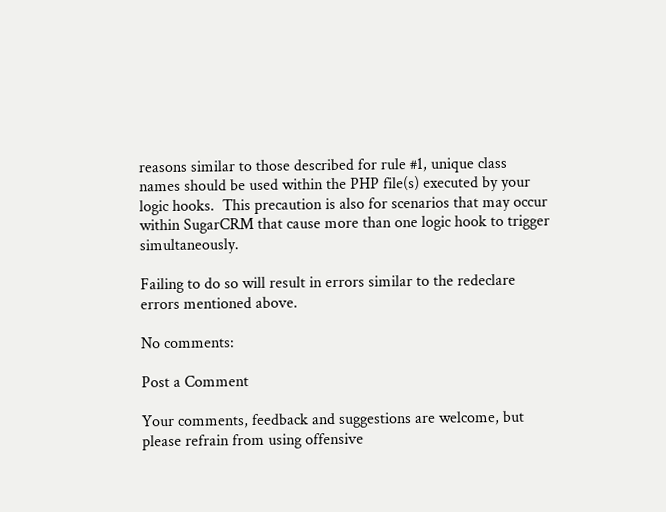reasons similar to those described for rule #1, unique class names should be used within the PHP file(s) executed by your logic hooks.  This precaution is also for scenarios that may occur within SugarCRM that cause more than one logic hook to trigger simultaneously.

Failing to do so will result in errors similar to the redeclare errors mentioned above.

No comments:

Post a Comment

Your comments, feedback and suggestions are welcome, but please refrain from using offensive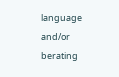language and/or berating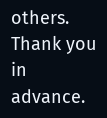others. Thank you in advance.